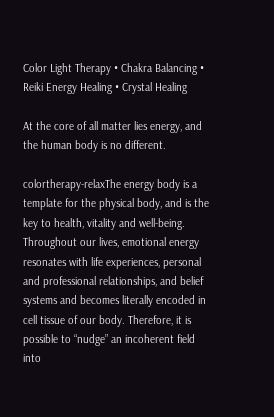Color Light Therapy • Chakra Balancing • Reiki Energy Healing • Crystal Healing

At the core of all matter lies energy, and the human body is no different.

colortherapy-relaxThe energy body is a template for the physical body, and is the key to health, vitality and well-being. Throughout our lives, emotional energy resonates with life experiences, personal and professional relationships, and belief systems and becomes literally encoded in cell tissue of our body. Therefore, it is possible to “nudge” an incoherent field into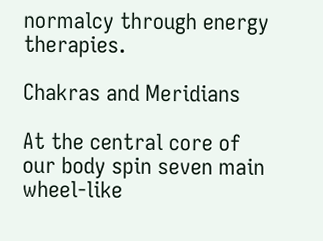normalcy through energy therapies.

Chakras and Meridians

At the central core of our body spin seven main wheel-like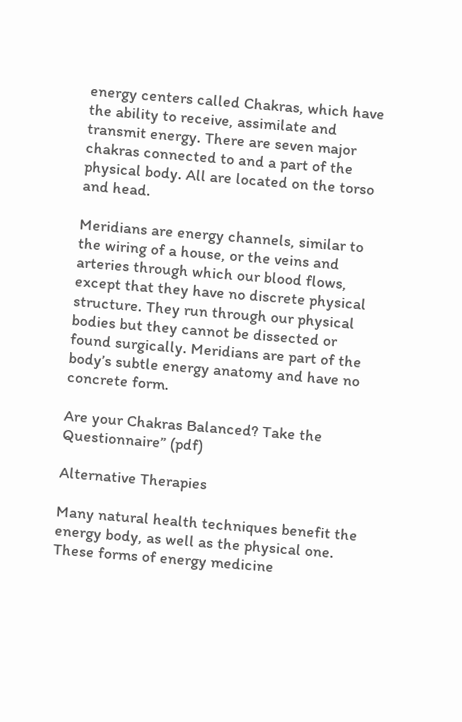energy centers called Chakras, which have the ability to receive, assimilate and transmit energy. There are seven major chakras connected to and a part of the physical body. All are located on the torso and head.

Meridians are energy channels, similar to the wiring of a house, or the veins and arteries through which our blood flows, except that they have no discrete physical structure. They run through our physical bodies but they cannot be dissected or found surgically. Meridians are part of the body’s subtle energy anatomy and have no concrete form.

Are your Chakras Balanced? Take the Questionnaire” (pdf)

Alternative Therapies

Many natural health techniques benefit the energy body, as well as the physical one. These forms of energy medicine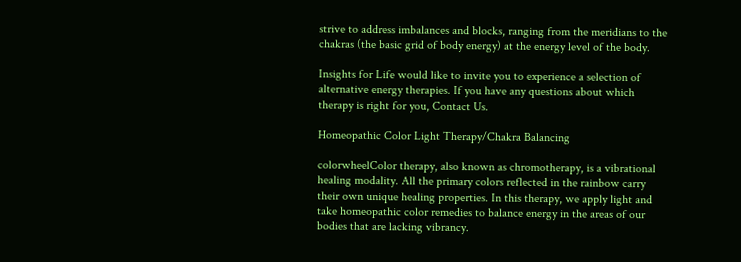strive to address imbalances and blocks, ranging from the meridians to the chakras (the basic grid of body energy) at the energy level of the body.

Insights for Life would like to invite you to experience a selection of alternative energy therapies. If you have any questions about which therapy is right for you, Contact Us.

Homeopathic Color Light Therapy/Chakra Balancing

colorwheelColor therapy, also known as chromotherapy, is a vibrational healing modality. All the primary colors reflected in the rainbow carry their own unique healing properties. In this therapy, we apply light and take homeopathic color remedies to balance energy in the areas of our bodies that are lacking vibrancy.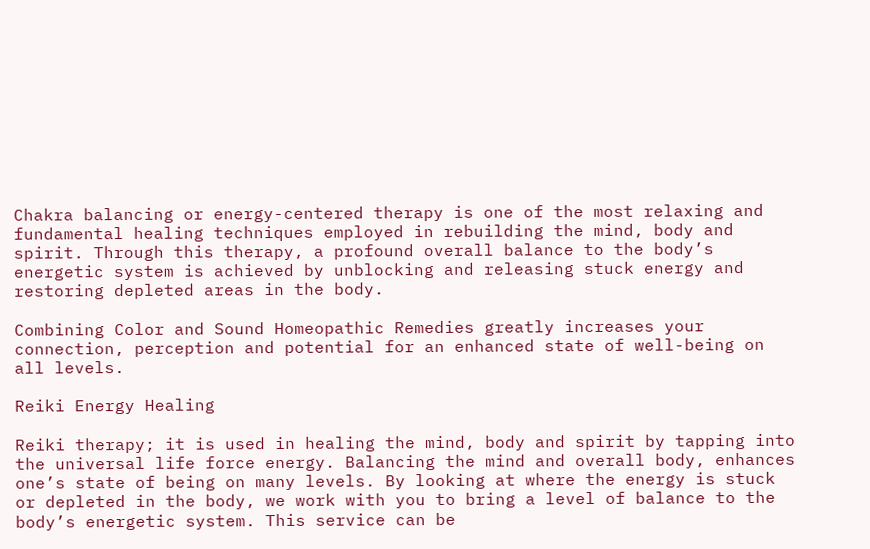Chakra balancing or energy-centered therapy is one of the most relaxing and fundamental healing techniques employed in rebuilding the mind, body and spirit. Through this therapy, a profound overall balance to the body’s energetic system is achieved by unblocking and releasing stuck energy and restoring depleted areas in the body.

Combining Color and Sound Homeopathic Remedies greatly increases your connection, perception and potential for an enhanced state of well-being on all levels.

Reiki Energy Healing

Reiki therapy; it is used in healing the mind, body and spirit by tapping into the universal life force energy. Balancing the mind and overall body, enhances one’s state of being on many levels. By looking at where the energy is stuck or depleted in the body, we work with you to bring a level of balance to the body’s energetic system. This service can be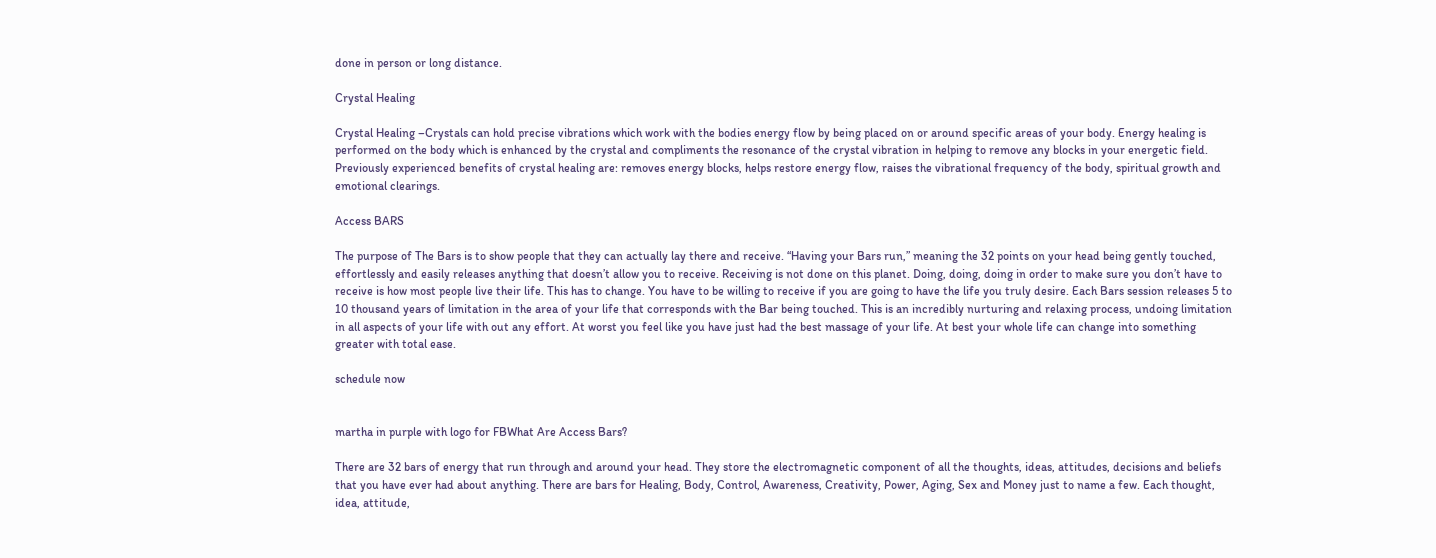done in person or long distance.

Crystal Healing

Crystal Healing –Crystals can hold precise vibrations which work with the bodies energy flow by being placed on or around specific areas of your body. Energy healing is performed on the body which is enhanced by the crystal and compliments the resonance of the crystal vibration in helping to remove any blocks in your energetic field. Previously experienced benefits of crystal healing are: removes energy blocks, helps restore energy flow, raises the vibrational frequency of the body, spiritual growth and emotional clearings.

Access BARS

The purpose of The Bars is to show people that they can actually lay there and receive. “Having your Bars run,” meaning the 32 points on your head being gently touched, effortlessly and easily releases anything that doesn’t allow you to receive. Receiving is not done on this planet. Doing, doing, doing in order to make sure you don’t have to receive is how most people live their life. This has to change. You have to be willing to receive if you are going to have the life you truly desire. Each Bars session releases 5 to 10 thousand years of limitation in the area of your life that corresponds with the Bar being touched. This is an incredibly nurturing and relaxing process, undoing limitation in all aspects of your life with out any effort. At worst you feel like you have just had the best massage of your life. At best your whole life can change into something greater with total ease.

schedule now


martha in purple with logo for FBWhat Are Access Bars?

There are 32 bars of energy that run through and around your head. They store the electromagnetic component of all the thoughts, ideas, attitudes, decisions and beliefs that you have ever had about anything. There are bars for Healing, Body, Control, Awareness, Creativity, Power, Aging, Sex and Money just to name a few. Each thought, idea, attitude,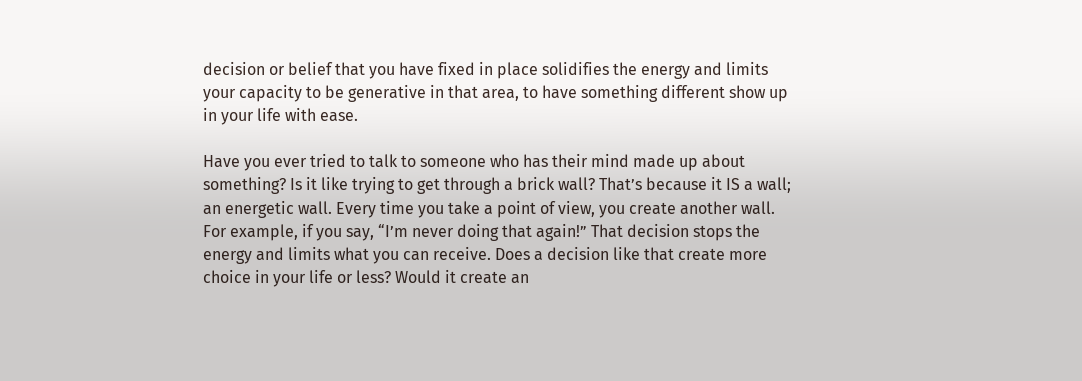decision or belief that you have fixed in place solidifies the energy and limits your capacity to be generative in that area, to have something different show up in your life with ease.

Have you ever tried to talk to someone who has their mind made up about something? Is it like trying to get through a brick wall? That’s because it IS a wall; an energetic wall. Every time you take a point of view, you create another wall. For example, if you say, “I’m never doing that again!” That decision stops the energy and limits what you can receive. Does a decision like that create more choice in your life or less? Would it create an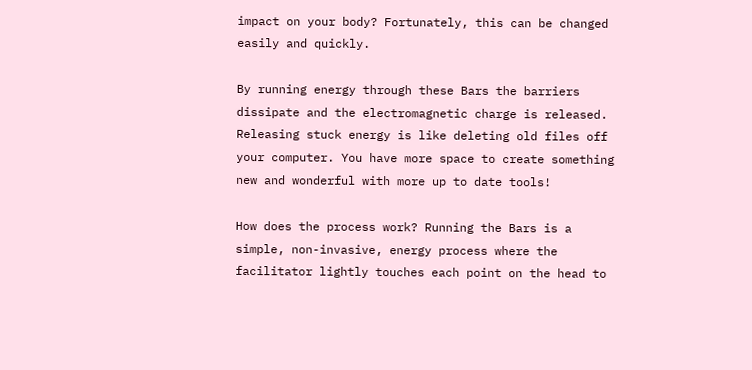impact on your body? Fortunately, this can be changed easily and quickly.

By running energy through these Bars the barriers dissipate and the electromagnetic charge is released. Releasing stuck energy is like deleting old files off your computer. You have more space to create something new and wonderful with more up to date tools!

How does the process work? Running the Bars is a simple, non-invasive, energy process where the facilitator lightly touches each point on the head to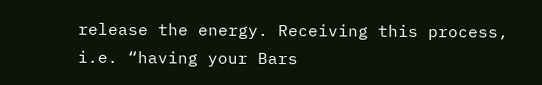release the energy. Receiving this process, i.e. “having your Bars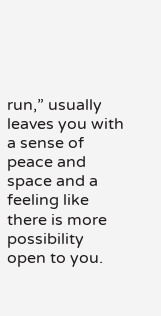run,” usually leaves you with a sense of peace and space and a feeling like there is more possibility open to you.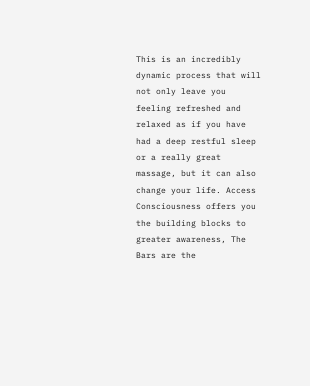This is an incredibly dynamic process that will not only leave you feeling refreshed and relaxed as if you have had a deep restful sleep or a really great massage, but it can also change your life. Access Consciousness offers you the building blocks to greater awareness, The Bars are the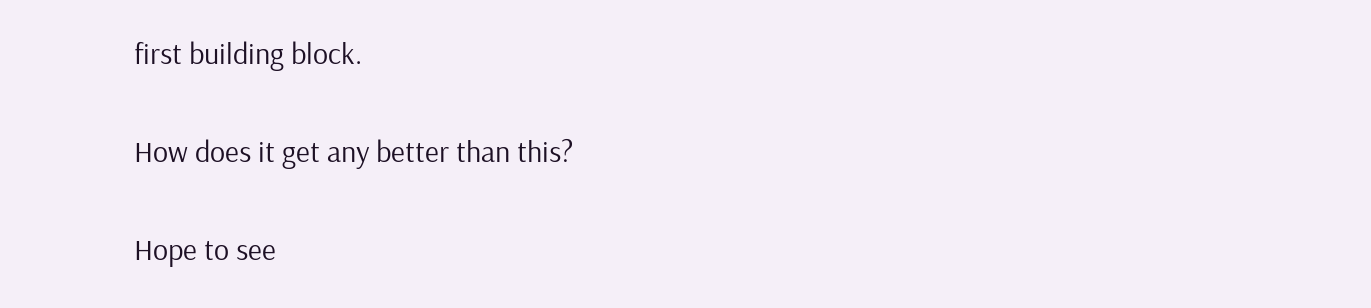first building block.

How does it get any better than this?

Hope to see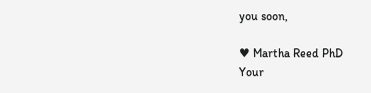you soon,

♥ Martha Reed PhD
Your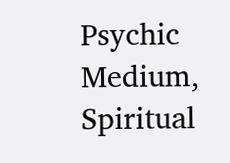Psychic Medium, Spiritual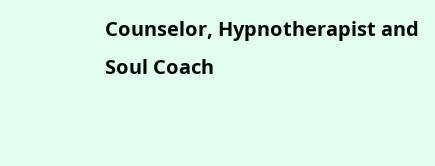Counselor, Hypnotherapist and Soul Coach